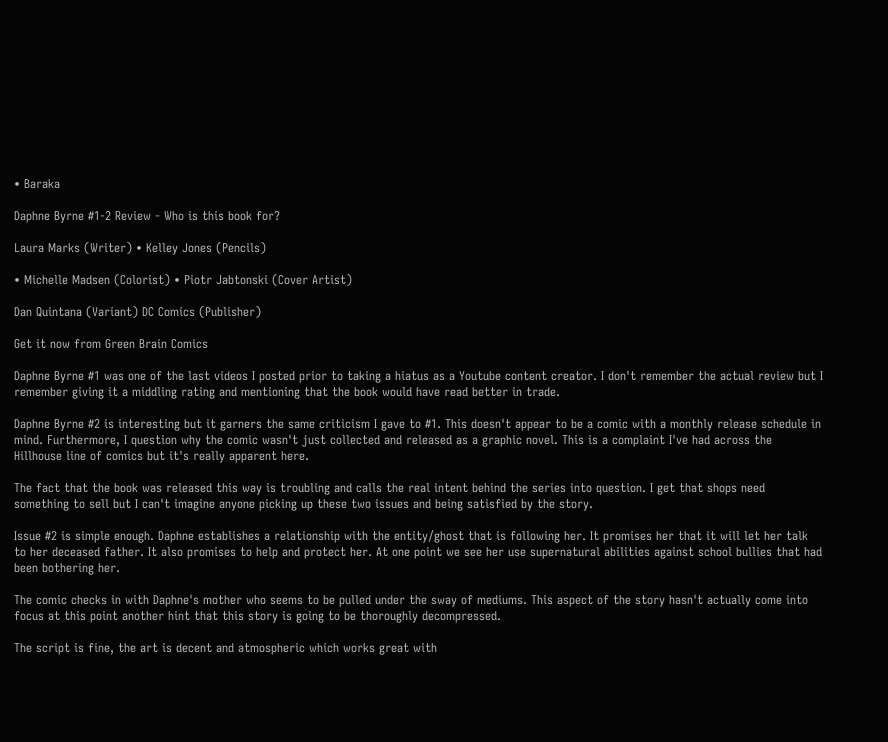• Baraka

Daphne Byrne #1-2 Review - Who is this book for?

Laura Marks (Writer) • Kelley Jones (Pencils)

• Michelle Madsen (Colorist) • Piotr Jabtonski (Cover Artist)

Dan Quintana (Variant) DC Comics (Publisher)

Get it now from Green Brain Comics

Daphne Byrne #1 was one of the last videos I posted prior to taking a hiatus as a Youtube content creator. I don't remember the actual review but I remember giving it a middling rating and mentioning that the book would have read better in trade.

Daphne Byrne #2 is interesting but it garners the same criticism I gave to #1. This doesn't appear to be a comic with a monthly release schedule in mind. Furthermore, I question why the comic wasn't just collected and released as a graphic novel. This is a complaint I've had across the Hillhouse line of comics but it's really apparent here.

The fact that the book was released this way is troubling and calls the real intent behind the series into question. I get that shops need something to sell but I can't imagine anyone picking up these two issues and being satisfied by the story.

Issue #2 is simple enough. Daphne establishes a relationship with the entity/ghost that is following her. It promises her that it will let her talk to her deceased father. It also promises to help and protect her. At one point we see her use supernatural abilities against school bullies that had been bothering her.

The comic checks in with Daphne's mother who seems to be pulled under the sway of mediums. This aspect of the story hasn't actually come into focus at this point another hint that this story is going to be thoroughly decompressed.

The script is fine, the art is decent and atmospheric which works great with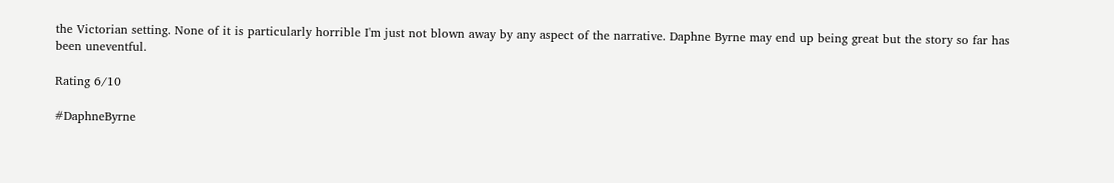the Victorian setting. None of it is particularly horrible I'm just not blown away by any aspect of the narrative. Daphne Byrne may end up being great but the story so far has been uneventful.

Rating 6/10

#DaphneByrne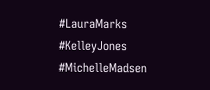#LauraMarks #KelleyJones #MichelleMadsen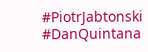#PiotrJabtonski #DanQuintana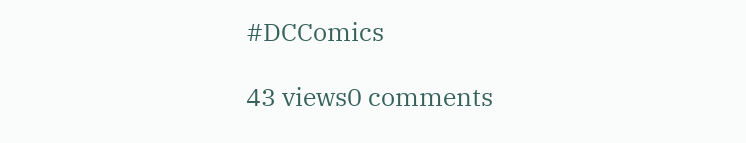#DCComics

43 views0 comments